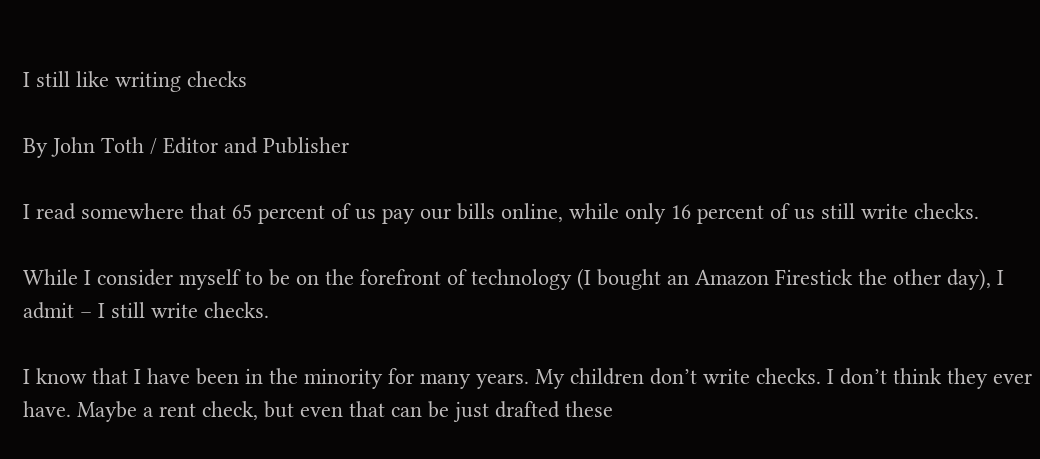I still like writing checks

By John Toth / Editor and Publisher

I read somewhere that 65 percent of us pay our bills online, while only 16 percent of us still write checks.

While I consider myself to be on the forefront of technology (I bought an Amazon Firestick the other day), I admit – I still write checks.

I know that I have been in the minority for many years. My children don’t write checks. I don’t think they ever have. Maybe a rent check, but even that can be just drafted these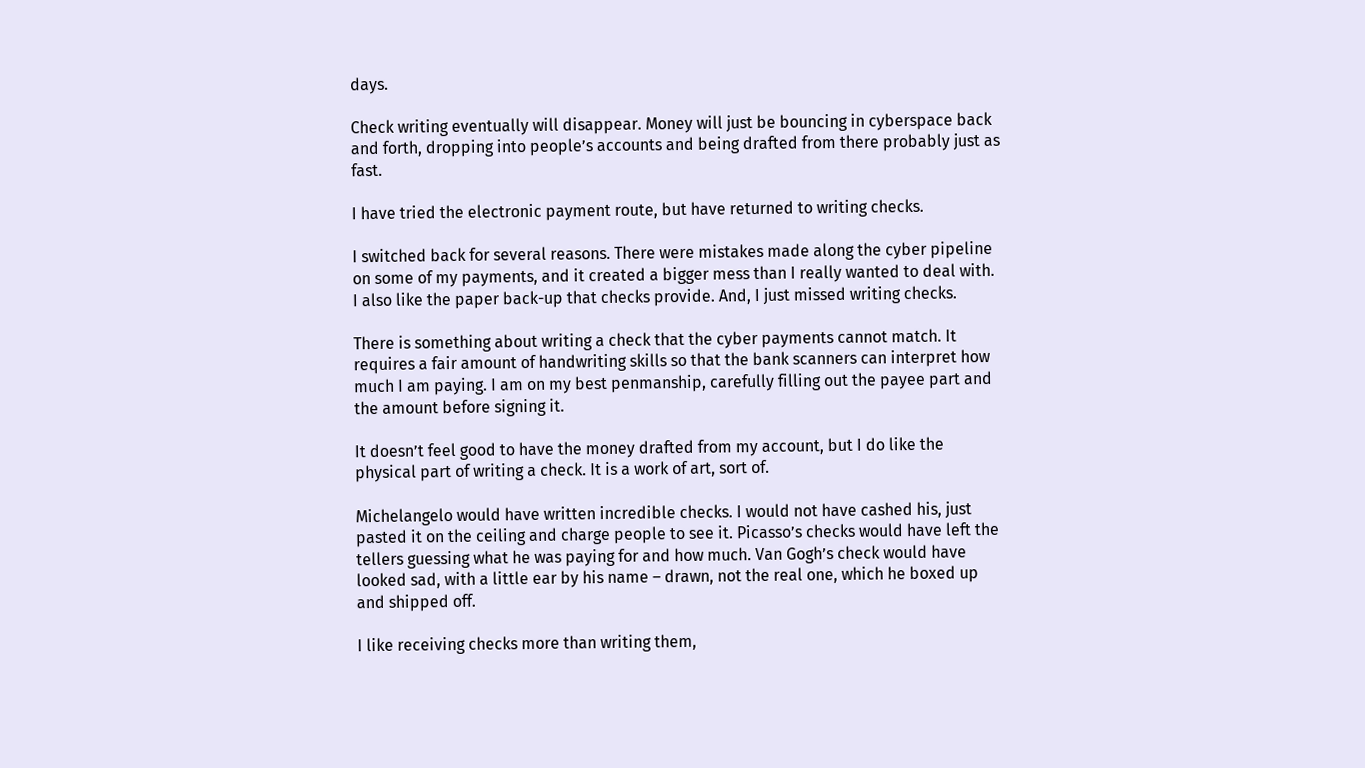days.

Check writing eventually will disappear. Money will just be bouncing in cyberspace back and forth, dropping into people’s accounts and being drafted from there probably just as fast.

I have tried the electronic payment route, but have returned to writing checks.

I switched back for several reasons. There were mistakes made along the cyber pipeline on some of my payments, and it created a bigger mess than I really wanted to deal with. I also like the paper back-up that checks provide. And, I just missed writing checks.

There is something about writing a check that the cyber payments cannot match. It requires a fair amount of handwriting skills so that the bank scanners can interpret how much I am paying. I am on my best penmanship, carefully filling out the payee part and the amount before signing it.

It doesn’t feel good to have the money drafted from my account, but I do like the physical part of writing a check. It is a work of art, sort of.

Michelangelo would have written incredible checks. I would not have cashed his, just pasted it on the ceiling and charge people to see it. Picasso’s checks would have left the tellers guessing what he was paying for and how much. Van Gogh’s check would have looked sad, with a little ear by his name – drawn, not the real one, which he boxed up and shipped off.

I like receiving checks more than writing them,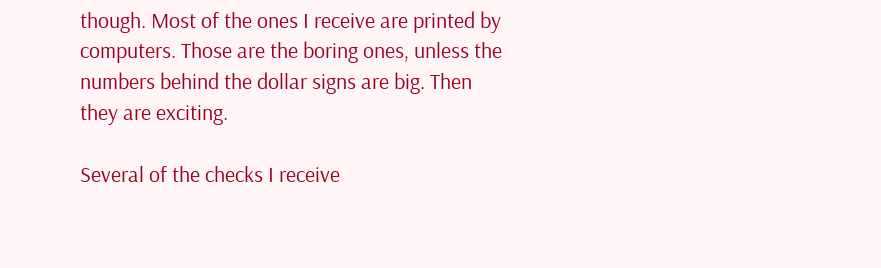though. Most of the ones I receive are printed by computers. Those are the boring ones, unless the numbers behind the dollar signs are big. Then they are exciting.

Several of the checks I receive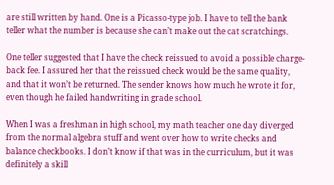are still written by hand. One is a Picasso-type job. I have to tell the bank teller what the number is because she can’t make out the cat scratchings.

One teller suggested that I have the check reissued to avoid a possible charge-back fee. I assured her that the reissued check would be the same quality, and that it won’t be returned. The sender knows how much he wrote it for, even though he failed handwriting in grade school.

When I was a freshman in high school, my math teacher one day diverged from the normal algebra stuff and went over how to write checks and balance checkbooks. I don’t know if that was in the curriculum, but it was definitely a skill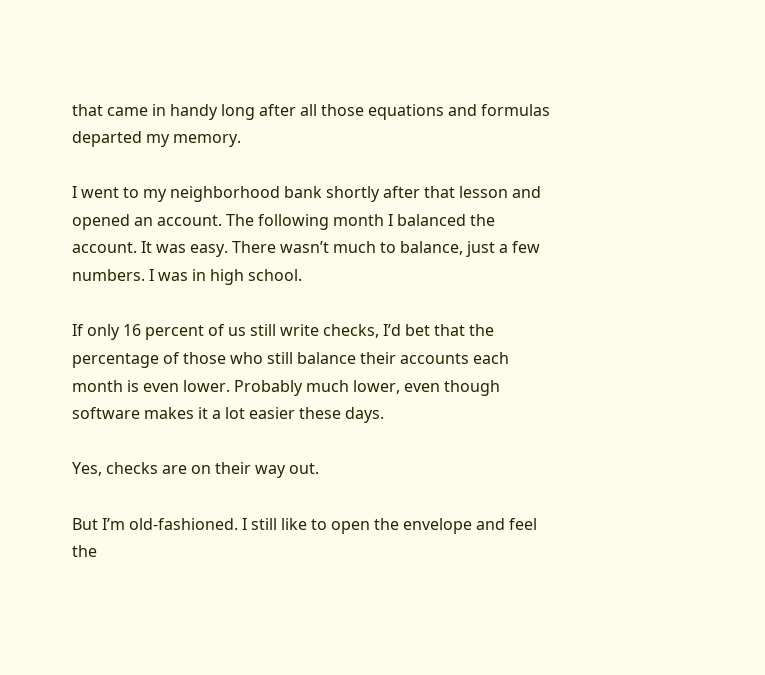that came in handy long after all those equations and formulas departed my memory.

I went to my neighborhood bank shortly after that lesson and opened an account. The following month I balanced the account. It was easy. There wasn’t much to balance, just a few numbers. I was in high school.

If only 16 percent of us still write checks, I’d bet that the percentage of those who still balance their accounts each month is even lower. Probably much lower, even though software makes it a lot easier these days.

Yes, checks are on their way out.

But I’m old-fashioned. I still like to open the envelope and feel the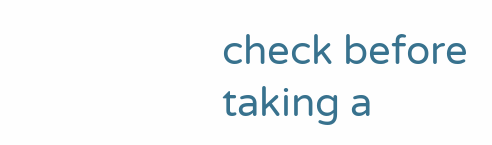check before taking a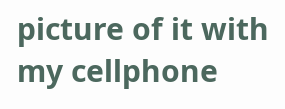picture of it with my cellphone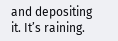and depositing it. It’s raining.